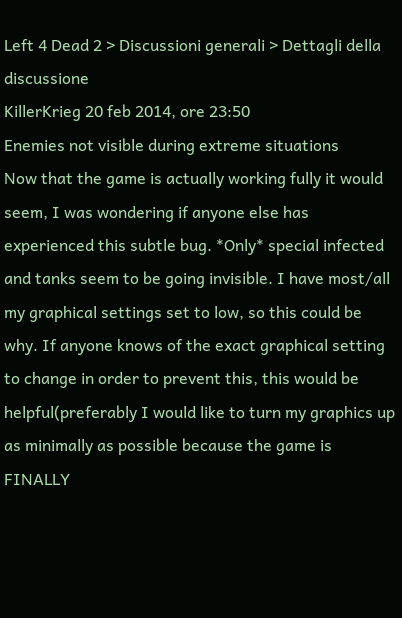Left 4 Dead 2 > Discussioni generali > Dettagli della discussione
KillerKrieg 20 feb 2014, ore 23:50
Enemies not visible during extreme situations
Now that the game is actually working fully it would seem, I was wondering if anyone else has experienced this subtle bug. *Only* special infected and tanks seem to be going invisible. I have most/all my graphical settings set to low, so this could be why. If anyone knows of the exact graphical setting to change in order to prevent this, this would be helpful(preferably I would like to turn my graphics up as minimally as possible because the game is FINALLY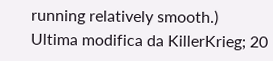running relatively smooth.)
Ultima modifica da KillerKrieg; 20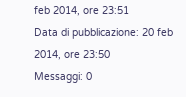feb 2014, ore 23:51
Data di pubblicazione: 20 feb 2014, ore 23:50
Messaggi: 0